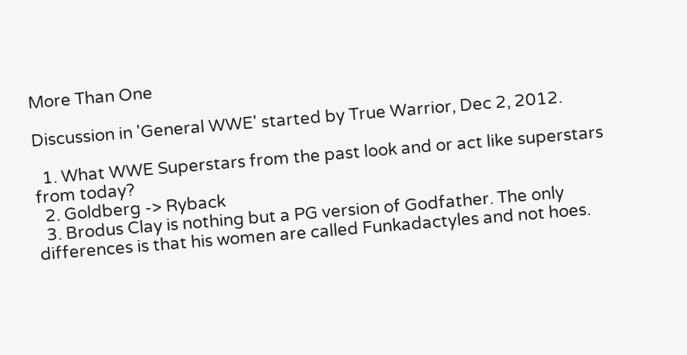More Than One

Discussion in 'General WWE' started by True Warrior, Dec 2, 2012.

  1. What WWE Superstars from the past look and or act like superstars from today?
  2. Goldberg -> Ryback
  3. Brodus Clay is nothing but a PG version of Godfather. The only differences is that his women are called Funkadactyles and not hoes.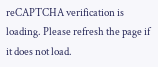reCAPTCHA verification is loading. Please refresh the page if it does not load.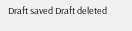Draft saved Draft deleted